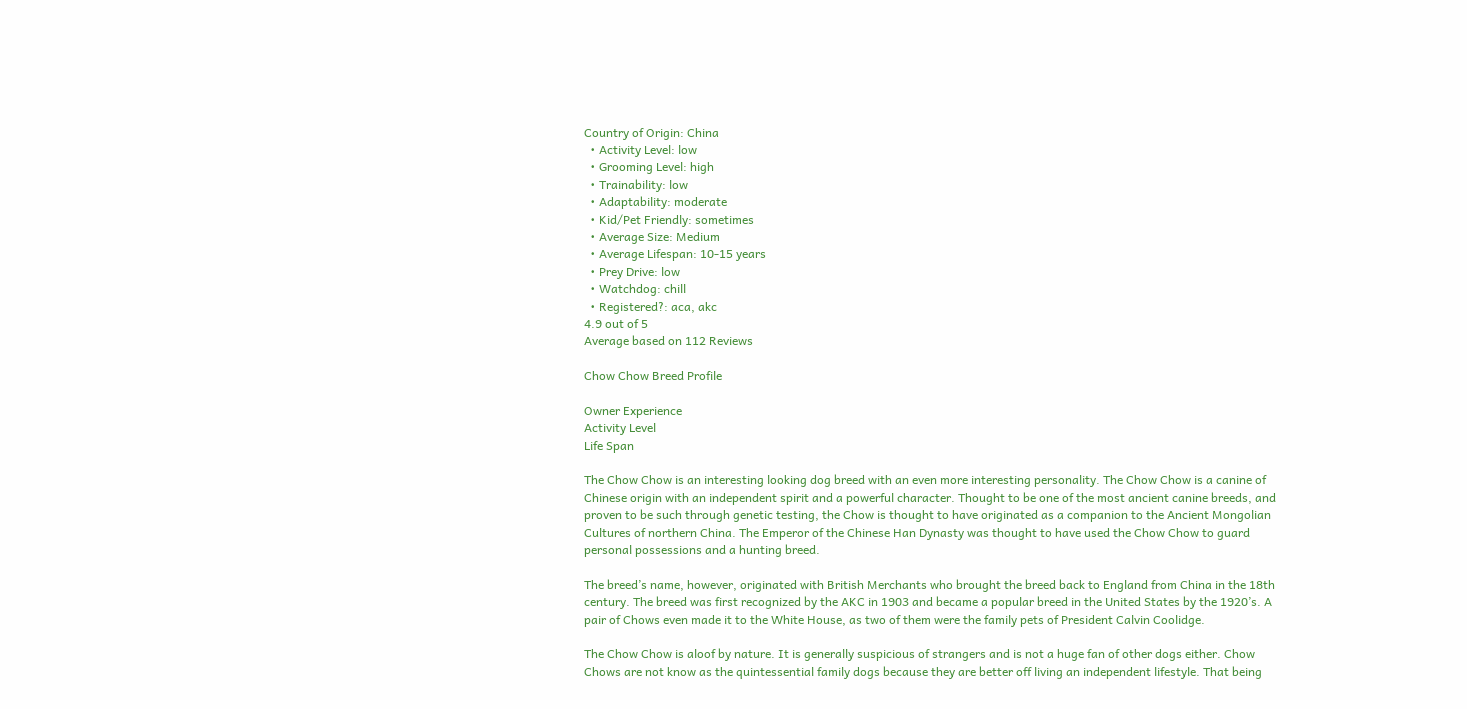Country of Origin: China
  • Activity Level: low
  • Grooming Level: high
  • Trainability: low
  • Adaptability: moderate
  • Kid/Pet Friendly: sometimes
  • Average Size: Medium
  • Average Lifespan: 10-15 years
  • Prey Drive: low
  • Watchdog: chill
  • Registered?: aca, akc
4.9 out of 5
Average based on 112 Reviews

Chow Chow Breed Profile

Owner Experience
Activity Level
Life Span

The Chow Chow is an interesting looking dog breed with an even more interesting personality. The Chow Chow is a canine of Chinese origin with an independent spirit and a powerful character. Thought to be one of the most ancient canine breeds, and proven to be such through genetic testing, the Chow is thought to have originated as a companion to the Ancient Mongolian Cultures of northern China. The Emperor of the Chinese Han Dynasty was thought to have used the Chow Chow to guard personal possessions and a hunting breed.

The breed’s name, however, originated with British Merchants who brought the breed back to England from China in the 18th century. The breed was first recognized by the AKC in 1903 and became a popular breed in the United States by the 1920’s. A pair of Chows even made it to the White House, as two of them were the family pets of President Calvin Coolidge.

The Chow Chow is aloof by nature. It is generally suspicious of strangers and is not a huge fan of other dogs either. Chow Chows are not know as the quintessential family dogs because they are better off living an independent lifestyle. That being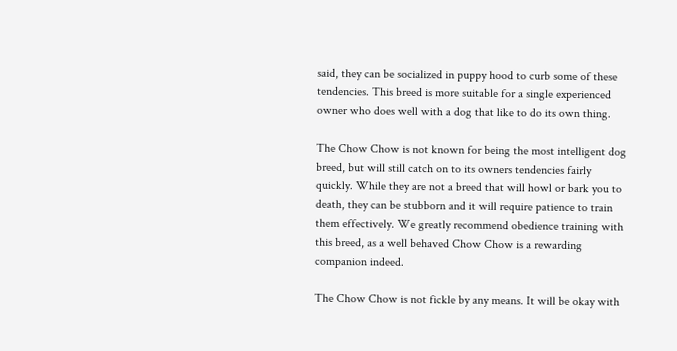said, they can be socialized in puppy hood to curb some of these tendencies. This breed is more suitable for a single experienced owner who does well with a dog that like to do its own thing.

The Chow Chow is not known for being the most intelligent dog breed, but will still catch on to its owners tendencies fairly quickly. While they are not a breed that will howl or bark you to death, they can be stubborn and it will require patience to train them effectively. We greatly recommend obedience training with this breed, as a well behaved Chow Chow is a rewarding companion indeed.

The Chow Chow is not fickle by any means. It will be okay with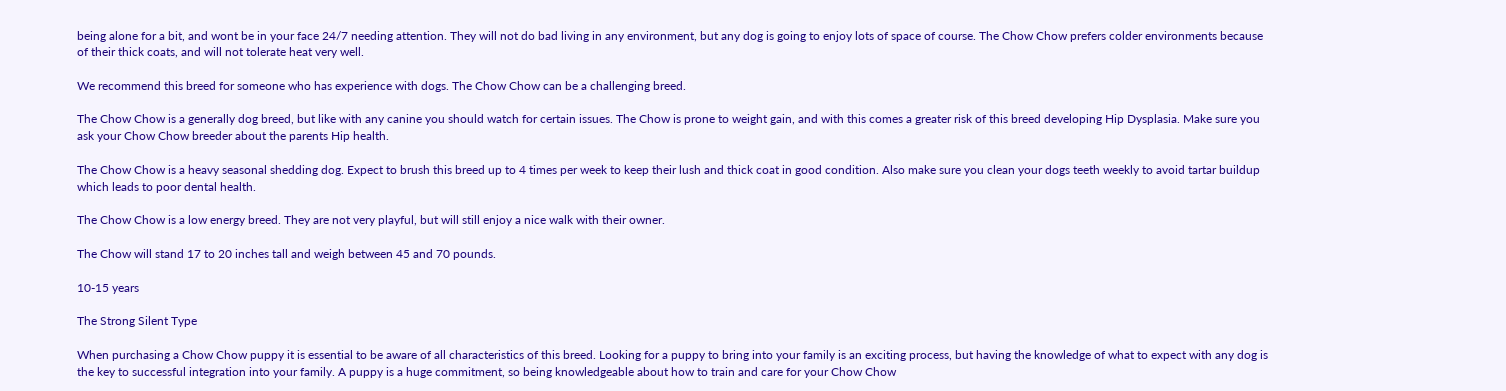being alone for a bit, and wont be in your face 24/7 needing attention. They will not do bad living in any environment, but any dog is going to enjoy lots of space of course. The Chow Chow prefers colder environments because of their thick coats, and will not tolerate heat very well.

We recommend this breed for someone who has experience with dogs. The Chow Chow can be a challenging breed.

The Chow Chow is a generally dog breed, but like with any canine you should watch for certain issues. The Chow is prone to weight gain, and with this comes a greater risk of this breed developing Hip Dysplasia. Make sure you ask your Chow Chow breeder about the parents Hip health.

The Chow Chow is a heavy seasonal shedding dog. Expect to brush this breed up to 4 times per week to keep their lush and thick coat in good condition. Also make sure you clean your dogs teeth weekly to avoid tartar buildup which leads to poor dental health.

The Chow Chow is a low energy breed. They are not very playful, but will still enjoy a nice walk with their owner.

The Chow will stand 17 to 20 inches tall and weigh between 45 and 70 pounds.

10-15 years

The Strong Silent Type

When purchasing a Chow Chow puppy it is essential to be aware of all characteristics of this breed. Looking for a puppy to bring into your family is an exciting process, but having the knowledge of what to expect with any dog is the key to successful integration into your family. A puppy is a huge commitment, so being knowledgeable about how to train and care for your Chow Chow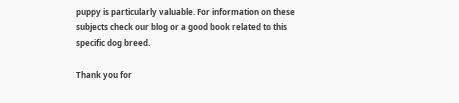puppy is particularly valuable. For information on these subjects check our blog or a good book related to this specific dog breed.

Thank you for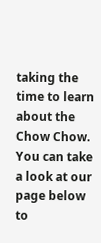taking the time to learn about the Chow Chow. You can take a look at our page below to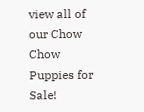view all of our Chow Chow Puppies for Sale!